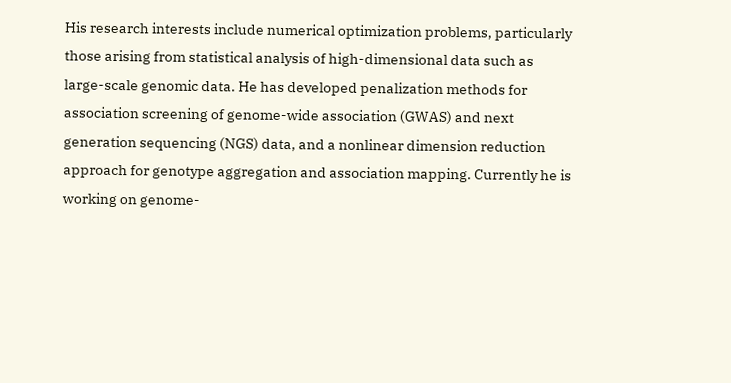His research interests include numerical optimization problems, particularly those arising from statistical analysis of high-dimensional data such as large-scale genomic data. He has developed penalization methods for association screening of genome-wide association (GWAS) and next generation sequencing (NGS) data, and a nonlinear dimension reduction approach for genotype aggregation and association mapping. Currently he is working on genome-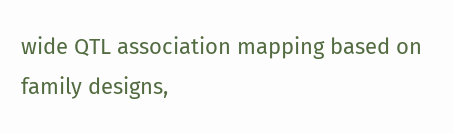wide QTL association mapping based on family designs,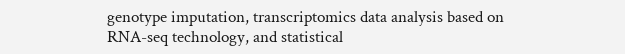genotype imputation, transcriptomics data analysis based on RNA-seq technology, and statistical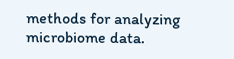methods for analyzing microbiome data.